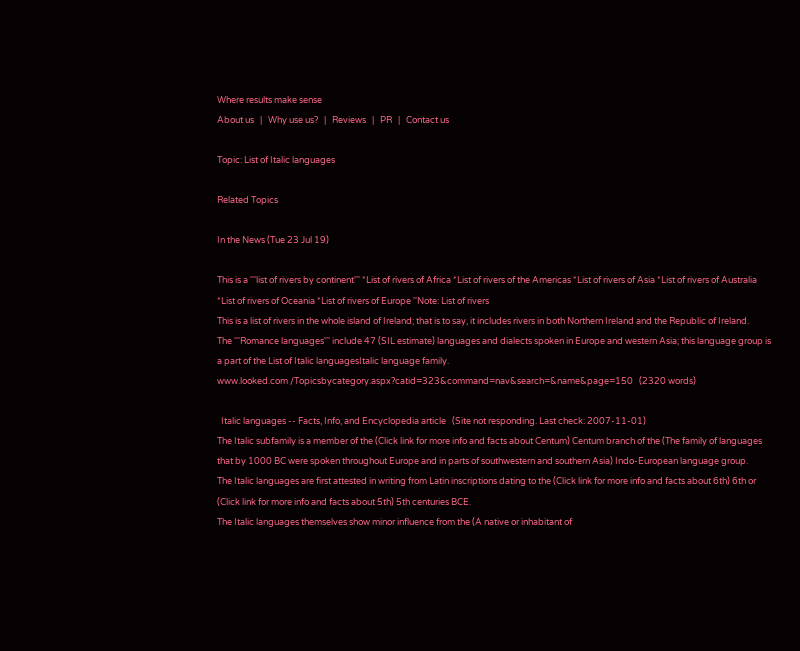Where results make sense
About us   |   Why use us?   |   Reviews   |   PR   |   Contact us

Topic: List of Italic languages

Related Topics

In the News (Tue 23 Jul 19)

This is a '''list of rivers by continent''' *List of rivers of Africa *List of rivers of the Americas *List of rivers of Asia *List of rivers of Australia *List of rivers of Oceania *List of rivers of Europe ''Note: List of rivers
This is a list of rivers in the whole island of Ireland; that is to say, it includes rivers in both Northern Ireland and the Republic of Ireland.
The '''Romance languages''' include 47 (SIL estimate) languages and dialects spoken in Europe and western Asia; this language group is a part of the List of Italic languagesItalic language family.
www.looked.com /Topicsbycategory.aspx?catid=323&command=nav&search=&name&page=150   (2320 words)

  Italic languages -- Facts, Info, and Encyclopedia article   (Site not responding. Last check: 2007-11-01)
The Italic subfamily is a member of the (Click link for more info and facts about Centum) Centum branch of the (The family of languages that by 1000 BC were spoken throughout Europe and in parts of southwestern and southern Asia) Indo-European language group.
The Italic languages are first attested in writing from Latin inscriptions dating to the (Click link for more info and facts about 6th) 6th or (Click link for more info and facts about 5th) 5th centuries BCE.
The Italic languages themselves show minor influence from the (A native or inhabitant of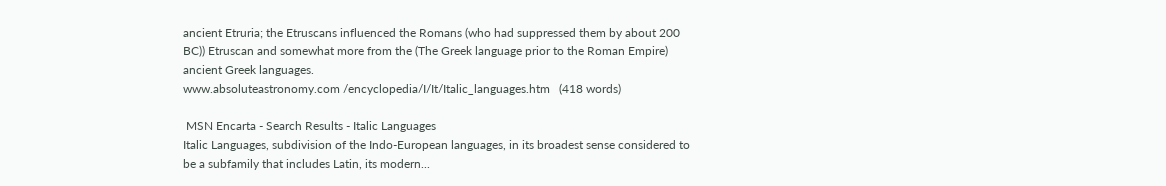ancient Etruria; the Etruscans influenced the Romans (who had suppressed them by about 200 BC)) Etruscan and somewhat more from the (The Greek language prior to the Roman Empire) ancient Greek languages.
www.absoluteastronomy.com /encyclopedia/I/It/Italic_languages.htm   (418 words)

 MSN Encarta - Search Results - Italic Languages
Italic Languages, subdivision of the Indo-European languages, in its broadest sense considered to be a subfamily that includes Latin, its modern...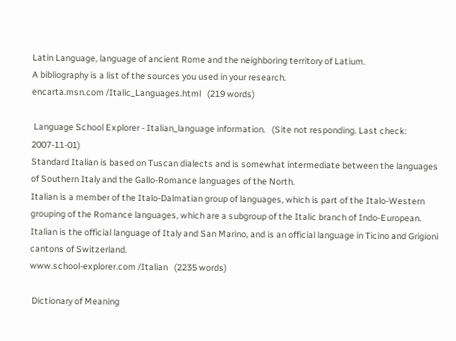Latin Language, language of ancient Rome and the neighboring territory of Latium.
A bibliography is a list of the sources you used in your research.
encarta.msn.com /Italic_Languages.html   (219 words)

 Language School Explorer - Italian_language information.   (Site not responding. Last check: 2007-11-01)
Standard Italian is based on Tuscan dialects and is somewhat intermediate between the languages of Southern Italy and the Gallo-Romance languages of the North.
Italian is a member of the Italo-Dalmatian group of languages, which is part of the Italo-Western grouping of the Romance languages, which are a subgroup of the Italic branch of Indo-European.
Italian is the official language of Italy and San Marino, and is an official language in Ticino and Grigioni cantons of Switzerland.
www.school-explorer.com /Italian   (2235 words)

 Dictionary of Meaning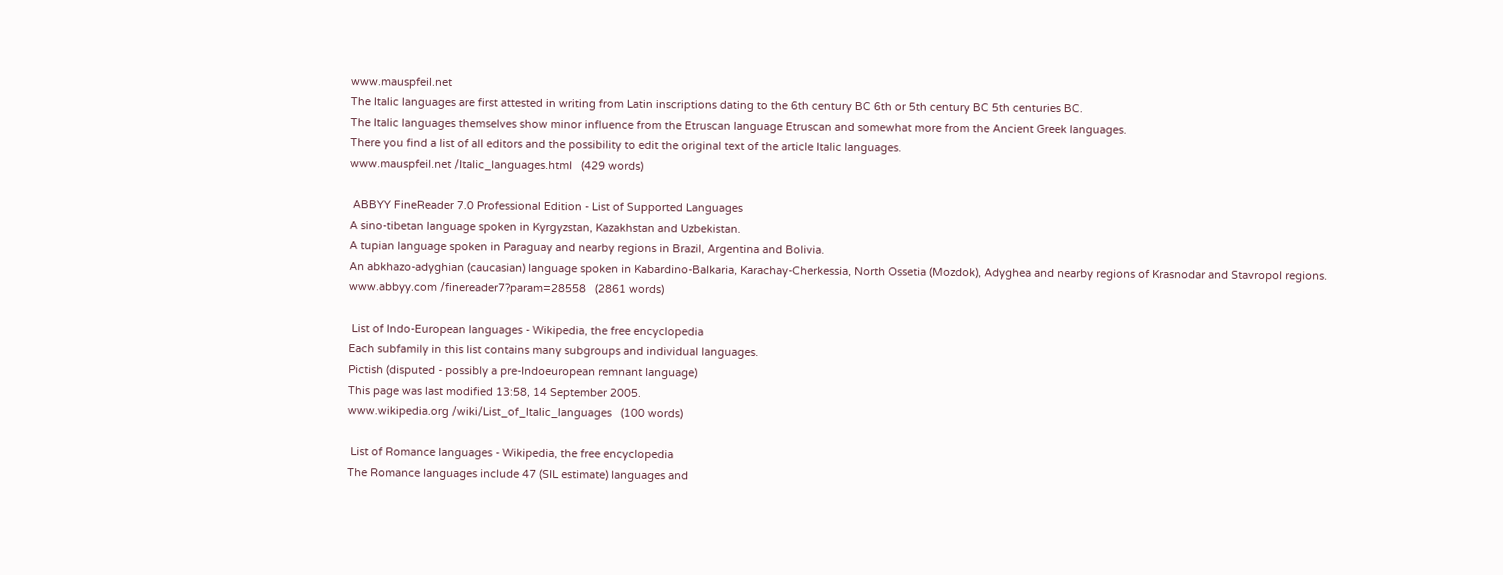www.mauspfeil.net
The Italic languages are first attested in writing from Latin inscriptions dating to the 6th century BC 6th or 5th century BC 5th centuries BC.
The Italic languages themselves show minor influence from the Etruscan language Etruscan and somewhat more from the Ancient Greek languages.
There you find a list of all editors and the possibility to edit the original text of the article Italic languages.
www.mauspfeil.net /Italic_languages.html   (429 words)

 ABBYY FineReader 7.0 Professional Edition - List of Supported Languages
A sino-tibetan language spoken in Kyrgyzstan, Kazakhstan and Uzbekistan.
A tupian language spoken in Paraguay and nearby regions in Brazil, Argentina and Bolivia.
An abkhazo-adyghian (caucasian) language spoken in Kabardino-Balkaria, Karachay-Cherkessia, North Ossetia (Mozdok), Adyghea and nearby regions of Krasnodar and Stavropol regions.
www.abbyy.com /finereader7?param=28558   (2861 words)

 List of Indo-European languages - Wikipedia, the free encyclopedia
Each subfamily in this list contains many subgroups and individual languages.
Pictish (disputed - possibly a pre-Indoeuropean remnant language)
This page was last modified 13:58, 14 September 2005.
www.wikipedia.org /wiki/List_of_Italic_languages   (100 words)

 List of Romance languages - Wikipedia, the free encyclopedia
The Romance languages include 47 (SIL estimate) languages and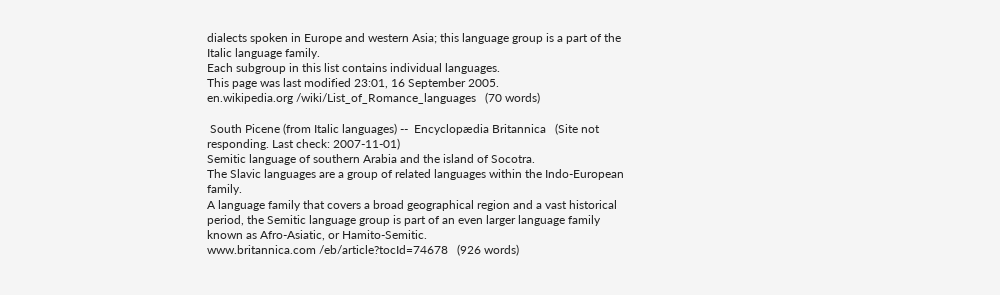dialects spoken in Europe and western Asia; this language group is a part of the Italic language family.
Each subgroup in this list contains individual languages.
This page was last modified 23:01, 16 September 2005.
en.wikipedia.org /wiki/List_of_Romance_languages   (70 words)

 South Picene (from Italic languages) --  Encyclopædia Britannica   (Site not responding. Last check: 2007-11-01)
Semitic language of southern Arabia and the island of Socotra.
The Slavic languages are a group of related languages within the Indo-European family.
A language family that covers a broad geographical region and a vast historical period, the Semitic language group is part of an even larger language family known as Afro-Asiatic, or Hamito-Semitic.
www.britannica.com /eb/article?tocId=74678   (926 words)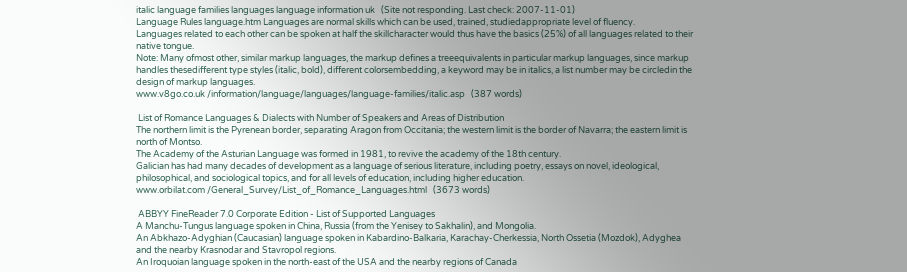italic language families languages language information uk   (Site not responding. Last check: 2007-11-01)
Language Rules language.htm Languages are normal skills which can be used, trained, studiedappropriate level of fluency.
Languages related to each other can be spoken at half the skillcharacter would thus have the basics (25%) of all languages related to their native tongue.
Note: Many ofmost other, similar markup languages, the markup defines a treeequivalents in particular markup languages, since markup handles thesedifferent type styles (italic, bold), different colorsembedding, a keyword may be in italics, a list number may be circledin the design of markup languages.
www.v8go.co.uk /information/language/languages/language-families/italic.asp   (387 words)

 List of Romance Languages & Dialects with Number of Speakers and Areas of Distribution
The northern limit is the Pyrenean border, separating Aragon from Occitania; the western limit is the border of Navarra; the eastern limit is north of Montso.
The Academy of the Asturian Language was formed in 1981, to revive the academy of the 18th century.
Galician has had many decades of development as a language of serious literature, including poetry, essays on novel, ideological, philosophical, and sociological topics, and for all levels of education, including higher education.
www.orbilat.com /General_Survey/List_of_Romance_Languages.html   (3673 words)

 ABBYY FineReader 7.0 Corporate Edition - List of Supported Languages
A Manchu-Tungus language spoken in China, Russia (from the Yenisey to Sakhalin), and Mongolia.
An Abkhazo-Adyghian (Caucasian) language spoken in Kabardino-Balkaria, Karachay-Cherkessia, North Ossetia (Mozdok), Adyghea and the nearby Krasnodar and Stavropol regions.
An Iroquoian language spoken in the north-east of the USA and the nearby regions of Canada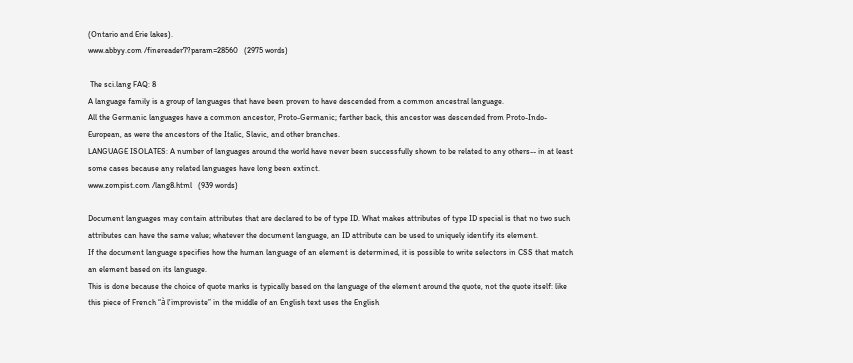(Ontario and Erie lakes).
www.abbyy.com /finereader7?param=28560   (2975 words)

 The sci.lang FAQ: 8
A language family is a group of languages that have been proven to have descended from a common ancestral language.
All the Germanic languages have a common ancestor, Proto-Germanic; farther back, this ancestor was descended from Proto-Indo- European, as were the ancestors of the Italic, Slavic, and other branches.
LANGUAGE ISOLATES: A number of languages around the world have never been successfully shown to be related to any others-- in at least some cases because any related languages have long been extinct.
www.zompist.com /lang8.html   (939 words)

Document languages may contain attributes that are declared to be of type ID. What makes attributes of type ID special is that no two such attributes can have the same value; whatever the document language, an ID attribute can be used to uniquely identify its element.
If the document language specifies how the human language of an element is determined, it is possible to write selectors in CSS that match an element based on its language.
This is done because the choice of quote marks is typically based on the language of the element around the quote, not the quote itself: like this piece of French “à l'improviste” in the middle of an English text uses the English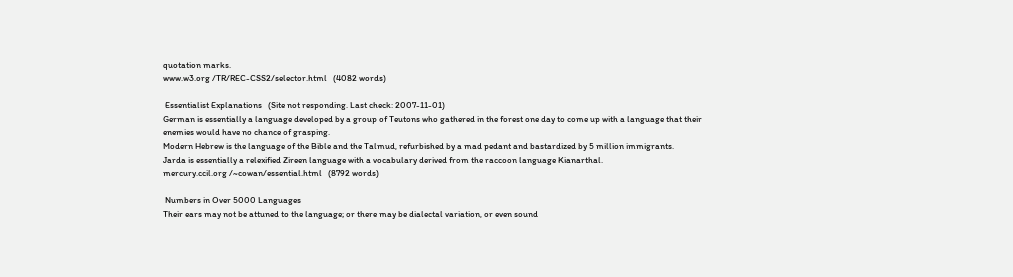quotation marks.
www.w3.org /TR/REC-CSS2/selector.html   (4082 words)

 Essentialist Explanations   (Site not responding. Last check: 2007-11-01)
German is essentially a language developed by a group of Teutons who gathered in the forest one day to come up with a language that their enemies would have no chance of grasping.
Modern Hebrew is the language of the Bible and the Talmud, refurbished by a mad pedant and bastardized by 5 million immigrants.
Jarda is essentially a relexified Zireen language with a vocabulary derived from the raccoon language Kianarthal.
mercury.ccil.org /~cowan/essential.html   (8792 words)

 Numbers in Over 5000 Languages
Their ears may not be attuned to the language; or there may be dialectal variation, or even sound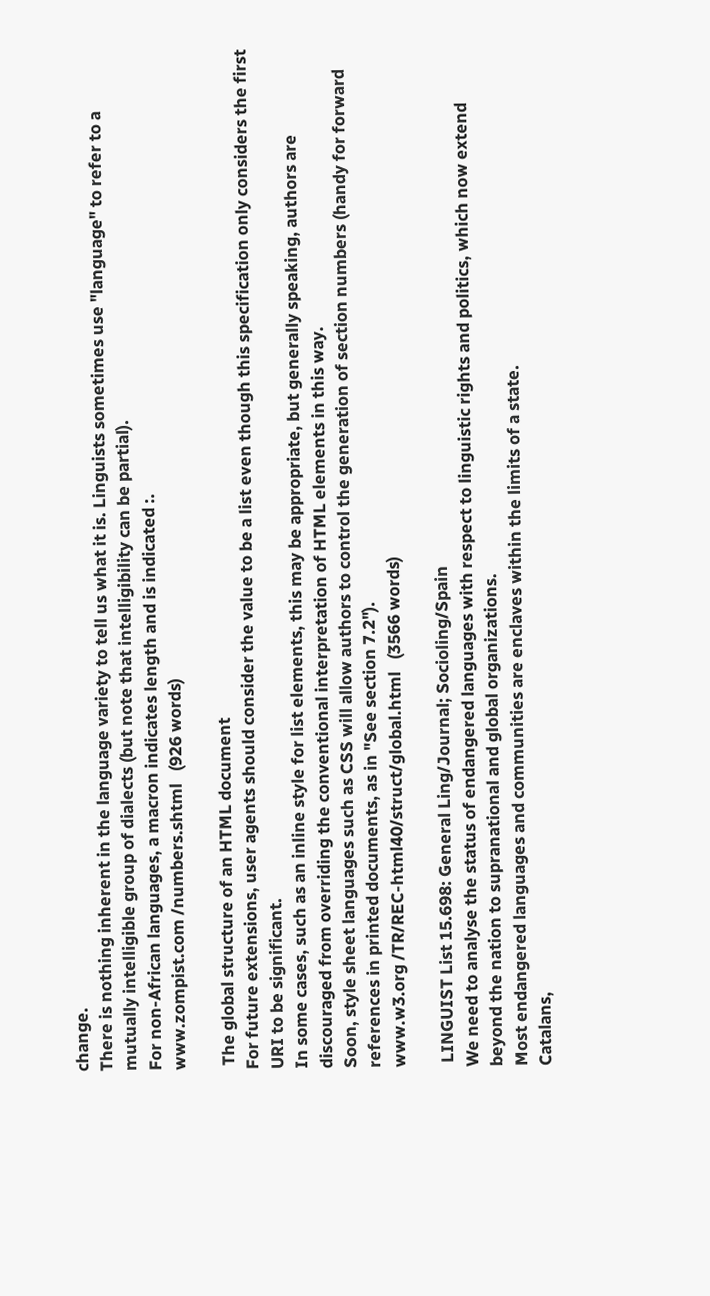change.
There is nothing inherent in the language variety to tell us what it is. Linguists sometimes use "language" to refer to a mutually intelligible group of dialects (but note that intelligibility can be partial).
For non-African languages, a macron indicates length and is indicated :.
www.zompist.com /numbers.shtml   (926 words)

 The global structure of an HTML document
For future extensions, user agents should consider the value to be a list even though this specification only considers the first URI to be significant.
In some cases, such as an inline style for list elements, this may be appropriate, but generally speaking, authors are discouraged from overriding the conventional interpretation of HTML elements in this way.
Soon, style sheet languages such as CSS will allow authors to control the generation of section numbers (handy for forward references in printed documents, as in "See section 7.2").
www.w3.org /TR/REC-html40/struct/global.html   (3566 words)

 LINGUIST List 15.698: General Ling/Journal; Socioling/Spain
We need to analyse the status of endangered languages with respect to linguistic rights and politics, which now extend beyond the nation to supranational and global organizations.
Most endangered languages and communities are enclaves within the limits of a state.
Catalans,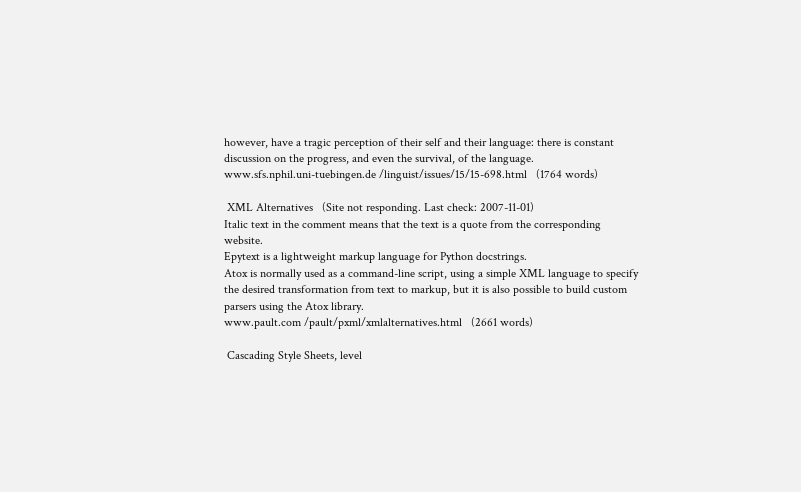however, have a tragic perception of their self and their language: there is constant discussion on the progress, and even the survival, of the language.
www.sfs.nphil.uni-tuebingen.de /linguist/issues/15/15-698.html   (1764 words)

 XML Alternatives   (Site not responding. Last check: 2007-11-01)
Italic text in the comment means that the text is a quote from the corresponding website.
Epytext is a lightweight markup language for Python docstrings.
Atox is normally used as a command-line script, using a simple XML language to specify the desired transformation from text to markup, but it is also possible to build custom parsers using the Atox library.
www.pault.com /pault/pxml/xmlalternatives.html   (2661 words)

 Cascading Style Sheets, level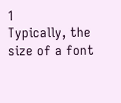1
Typically, the size of a font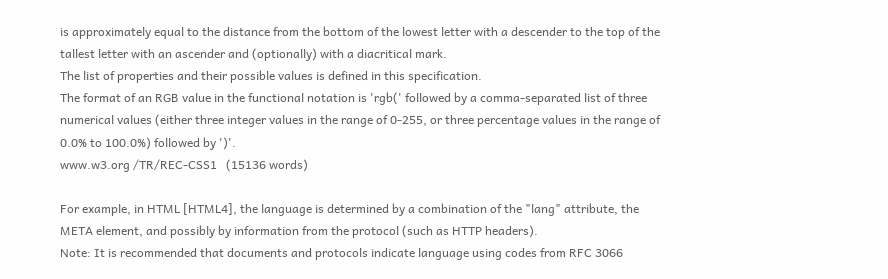is approximately equal to the distance from the bottom of the lowest letter with a descender to the top of the tallest letter with an ascender and (optionally) with a diacritical mark.
The list of properties and their possible values is defined in this specification.
The format of an RGB value in the functional notation is 'rgb(' followed by a comma-separated list of three numerical values (either three integer values in the range of 0-255, or three percentage values in the range of 0.0% to 100.0%) followed by ')'.
www.w3.org /TR/REC-CSS1   (15136 words)

For example, in HTML [HTML4], the language is determined by a combination of the "lang" attribute, the META element, and possibly by information from the protocol (such as HTTP headers).
Note: It is recommended that documents and protocols indicate language using codes from RFC 3066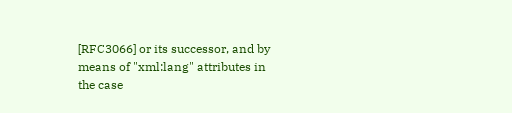[RFC3066] or its successor, and by means of "xml:lang" attributes in the case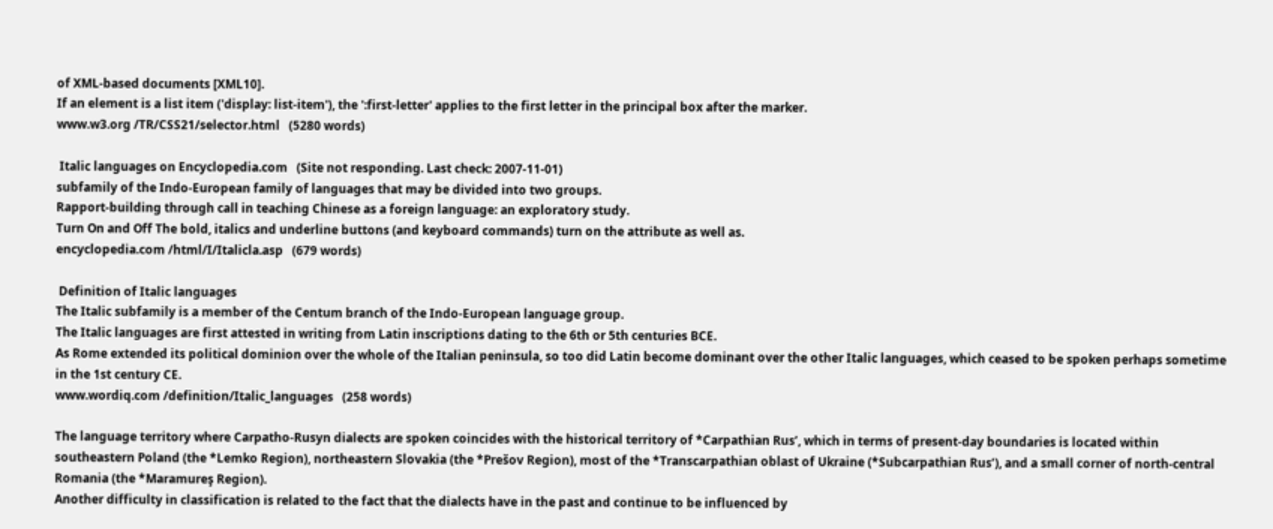of XML-based documents [XML10].
If an element is a list item ('display: list-item'), the ':first-letter' applies to the first letter in the principal box after the marker.
www.w3.org /TR/CSS21/selector.html   (5280 words)

 Italic languages on Encyclopedia.com   (Site not responding. Last check: 2007-11-01)
subfamily of the Indo-European family of languages that may be divided into two groups.
Rapport-building through call in teaching Chinese as a foreign language: an exploratory study.
Turn On and Off The bold, italics and underline buttons (and keyboard commands) turn on the attribute as well as.
encyclopedia.com /html/I/Italicla.asp   (679 words)

 Definition of Italic languages
The Italic subfamily is a member of the Centum branch of the Indo-European language group.
The Italic languages are first attested in writing from Latin inscriptions dating to the 6th or 5th centuries BCE.
As Rome extended its political dominion over the whole of the Italian peninsula, so too did Latin become dominant over the other Italic languages, which ceased to be spoken perhaps sometime in the 1st century CE.
www.wordiq.com /definition/Italic_languages   (258 words)

The language territory where Carpatho-Rusyn dialects are spoken coincides with the historical territory of *Carpathian Rus’, which in terms of present-day boundaries is located within southeastern Poland (the *Lemko Region), northeastern Slovakia (the *Prešov Region), most of the *Transcarpathian oblast of Ukraine (*Subcarpathian Rus’), and a small corner of north-central Romania (the *Maramureş Region).
Another difficulty in classification is related to the fact that the dialects have in the past and continue to be influenced by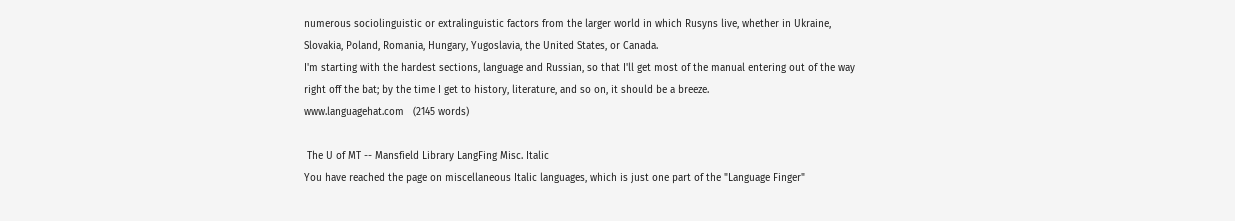numerous sociolinguistic or extralinguistic factors from the larger world in which Rusyns live, whether in Ukraine, Slovakia, Poland, Romania, Hungary, Yugoslavia, the United States, or Canada.
I'm starting with the hardest sections, language and Russian, so that I'll get most of the manual entering out of the way right off the bat; by the time I get to history, literature, and so on, it should be a breeze.
www.languagehat.com   (2145 words)

 The U of MT -- Mansfield Library LangFing Misc. Italic
You have reached the page on miscellaneous Italic languages, which is just one part of the "Language Finger"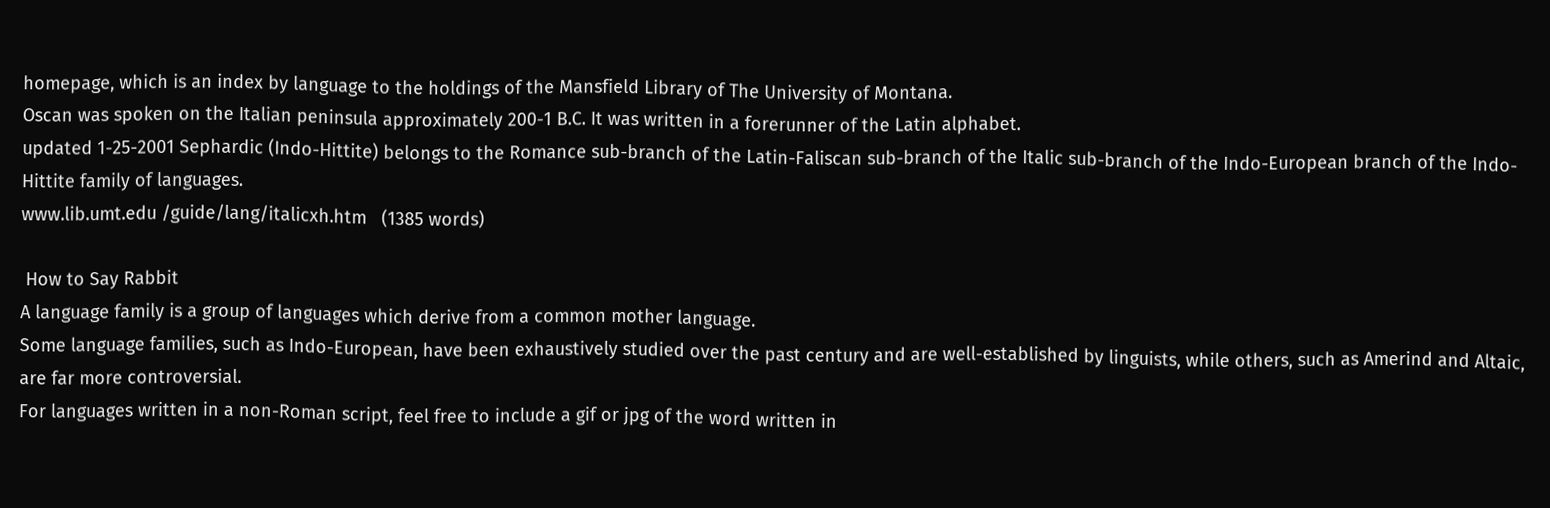homepage, which is an index by language to the holdings of the Mansfield Library of The University of Montana.
Oscan was spoken on the Italian peninsula approximately 200-1 B.C. It was written in a forerunner of the Latin alphabet.
updated 1-25-2001 Sephardic (Indo-Hittite) belongs to the Romance sub-branch of the Latin-Faliscan sub-branch of the Italic sub-branch of the Indo-European branch of the Indo-Hittite family of languages.
www.lib.umt.edu /guide/lang/italicxh.htm   (1385 words)

 How to Say Rabbit
A language family is a group of languages which derive from a common mother language.
Some language families, such as Indo-European, have been exhaustively studied over the past century and are well-established by linguists, while others, such as Amerind and Altaic, are far more controversial.
For languages written in a non-Roman script, feel free to include a gif or jpg of the word written in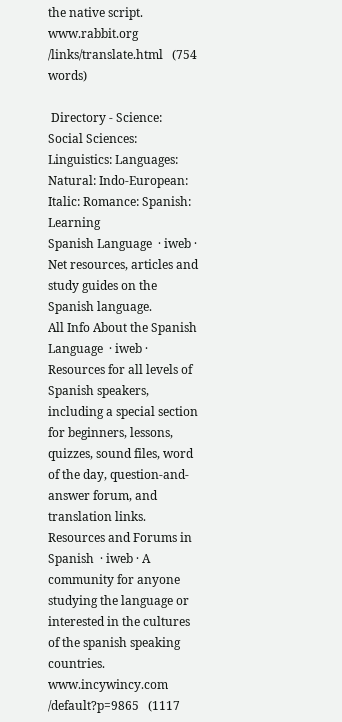the native script.
www.rabbit.org /links/translate.html   (754 words)

 Directory - Science: Social Sciences: Linguistics: Languages: Natural: Indo-European: Italic: Romance: Spanish: Learning
Spanish Language  · iweb · Net resources, articles and study guides on the Spanish language.
All Info About the Spanish Language  · iweb · Resources for all levels of Spanish speakers, including a special section for beginners, lessons, quizzes, sound files, word of the day, question-and-answer forum, and translation links.
Resources and Forums in Spanish  · iweb · A community for anyone studying the language or interested in the cultures of the spanish speaking countries.
www.incywincy.com /default?p=9865   (1117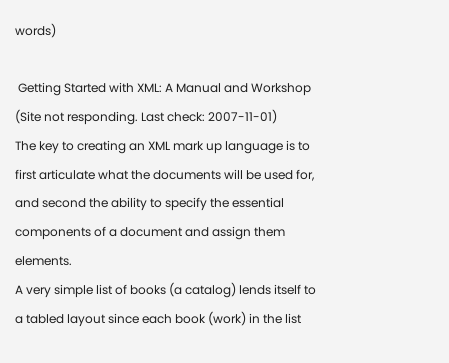words)

 Getting Started with XML: A Manual and Workshop   (Site not responding. Last check: 2007-11-01)
The key to creating an XML mark up language is to first articulate what the documents will be used for, and second the ability to specify the essential components of a document and assign them elements.
A very simple list of books (a catalog) lends itself to a tabled layout since each book (work) in the list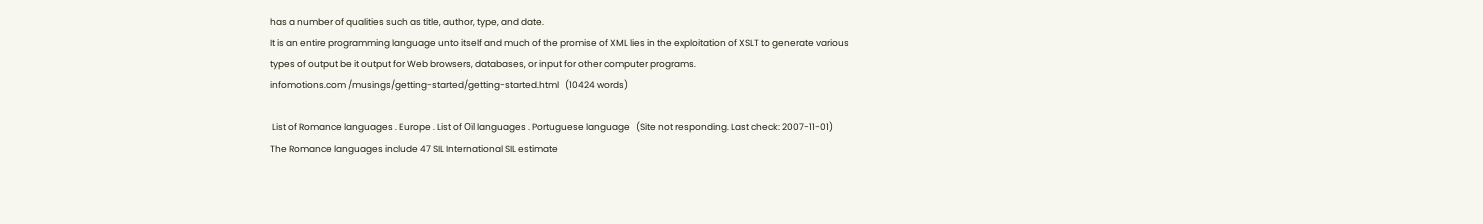has a number of qualities such as title, author, type, and date.
It is an entire programming language unto itself and much of the promise of XML lies in the exploitation of XSLT to generate various types of output be it output for Web browsers, databases, or input for other computer programs.
infomotions.com /musings/getting-started/getting-started.html   (10424 words)

 List of Romance languages . Europe . List of Oïl languages . Portuguese language   (Site not responding. Last check: 2007-11-01)
The Romance languages include 47 SIL International SIL estimate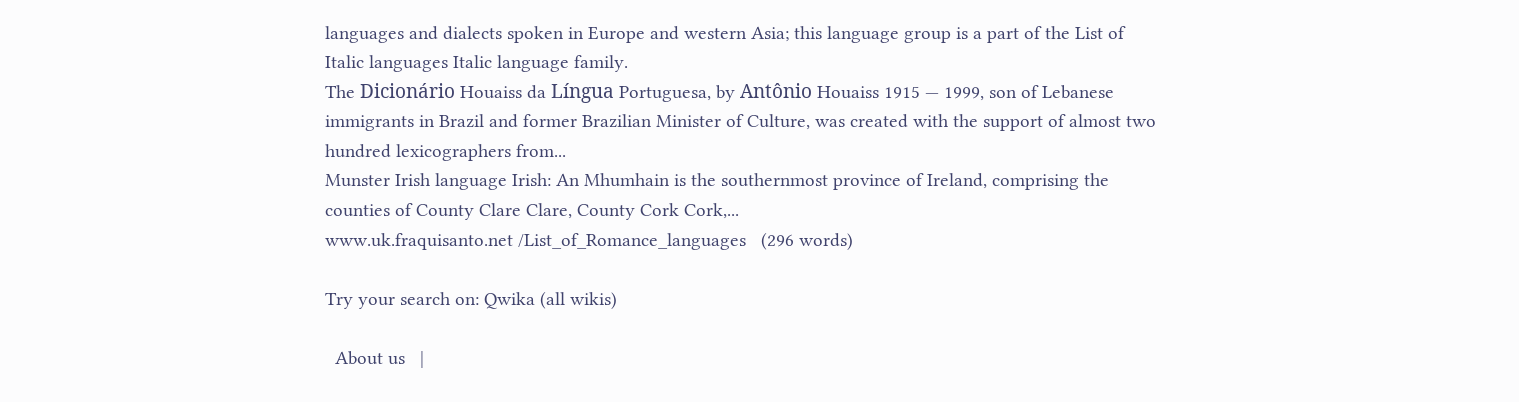languages and dialects spoken in Europe and western Asia; this language group is a part of the List of Italic languages Italic language family.
The Dicionário Houaiss da Língua Portuguesa, by Antônio Houaiss 1915 — 1999, son of Lebanese immigrants in Brazil and former Brazilian Minister of Culture, was created with the support of almost two hundred lexicographers from...
Munster Irish language Irish: An Mhumhain is the southernmost province of Ireland, comprising the counties of County Clare Clare, County Cork Cork,...
www.uk.fraquisanto.net /List_of_Romance_languages   (296 words)

Try your search on: Qwika (all wikis)

  About us   |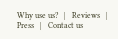Why use us?   |   Reviews   |   Press   |   Contact us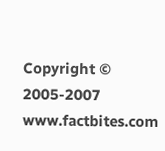Copyright © 2005-2007 www.factbites.com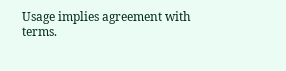Usage implies agreement with terms.